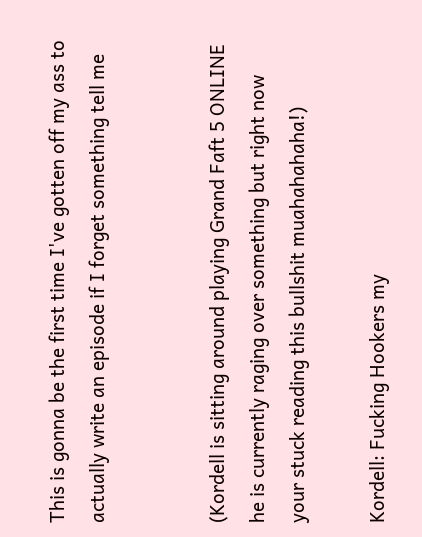This is gonna be the first time I've gotten off my ass to actually write an episode if I forget something tell me


(Kordell is sitting around playing Grand Faft 5 ONLINE he is currently raging over something but right now your stuck reading this bullshit muahahahaha!)

Kordell: Fucking Hookers my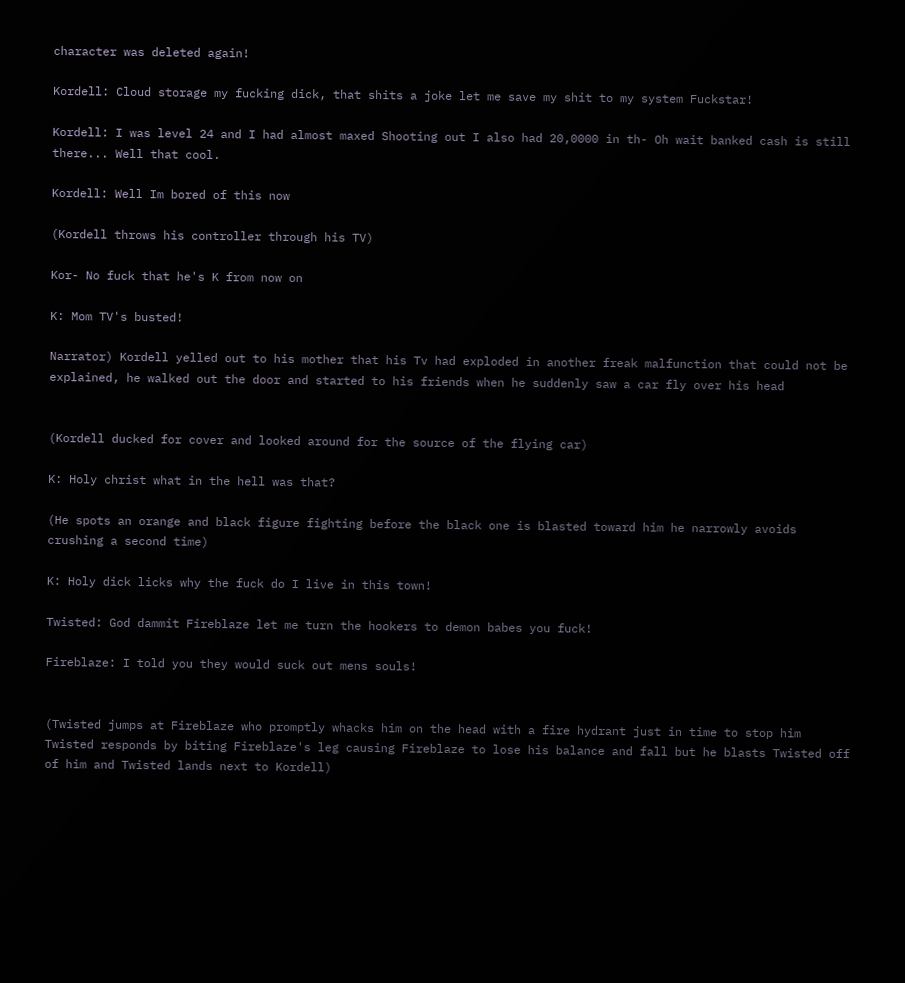character was deleted again!

Kordell: Cloud storage my fucking dick, that shits a joke let me save my shit to my system Fuckstar!

Kordell: I was level 24 and I had almost maxed Shooting out I also had 20,0000 in th- Oh wait banked cash is still there... Well that cool.

Kordell: Well Im bored of this now

(Kordell throws his controller through his TV)

Kor- No fuck that he's K from now on

K: Mom TV's busted!

Narrator) Kordell yelled out to his mother that his Tv had exploded in another freak malfunction that could not be explained, he walked out the door and started to his friends when he suddenly saw a car fly over his head


(Kordell ducked for cover and looked around for the source of the flying car)

K: Holy christ what in the hell was that?

(He spots an orange and black figure fighting before the black one is blasted toward him he narrowly avoids crushing a second time)

K: Holy dick licks why the fuck do I live in this town!

Twisted: God dammit Fireblaze let me turn the hookers to demon babes you fuck!

Fireblaze: I told you they would suck out mens souls!


(Twisted jumps at Fireblaze who promptly whacks him on the head with a fire hydrant just in time to stop him Twisted responds by biting Fireblaze's leg causing Fireblaze to lose his balance and fall but he blasts Twisted off of him and Twisted lands next to Kordell)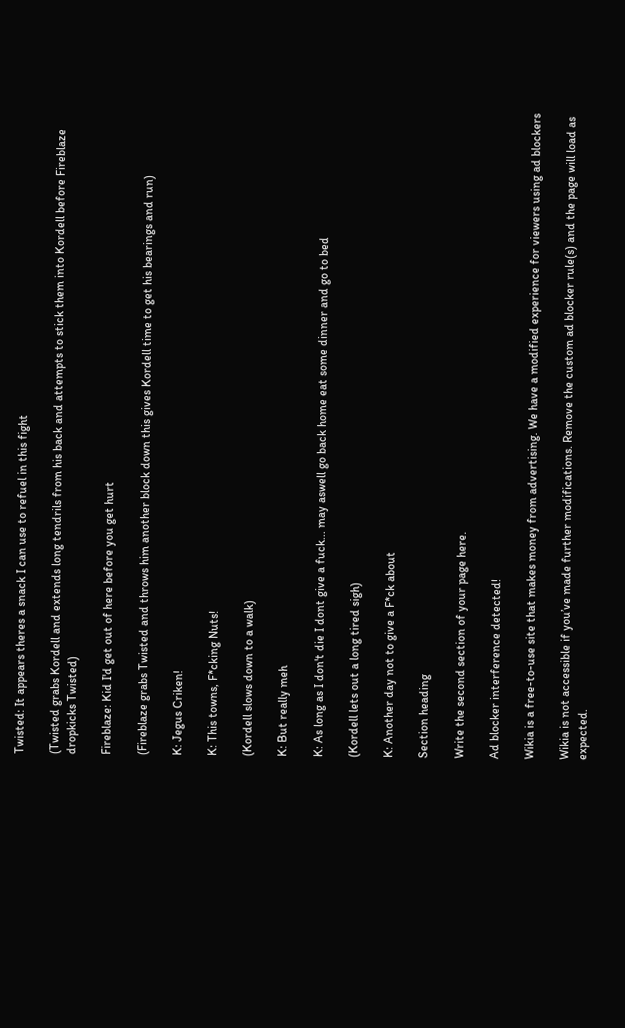Twisted: It appears theres a snack I can use to refuel in this fight

(Twisted grabs Kordell and extends long tendrils from his back and attempts to stick them into Kordell before Fireblaze dropkicks Twisted)

Fireblaze: Kid I'd get out of here before you get hurt

(Fireblaze grabs Twisted and throws him another block down this gives Kordell time to get his bearings and run)

K: Jegus Criken!

K: This towns, F*cking Nuts!

(Kordell slows down to a walk)

K: But really meh

K: As long as I don't die I dont give a fuck... may aswell go back home eat some dinner and go to bed

(Kordell lets out a long tired sigh)

K: Another day not to give a F*ck about

Section heading

Write the second section of your page here.

Ad blocker interference detected!

Wikia is a free-to-use site that makes money from advertising. We have a modified experience for viewers using ad blockers

Wikia is not accessible if you’ve made further modifications. Remove the custom ad blocker rule(s) and the page will load as expected.